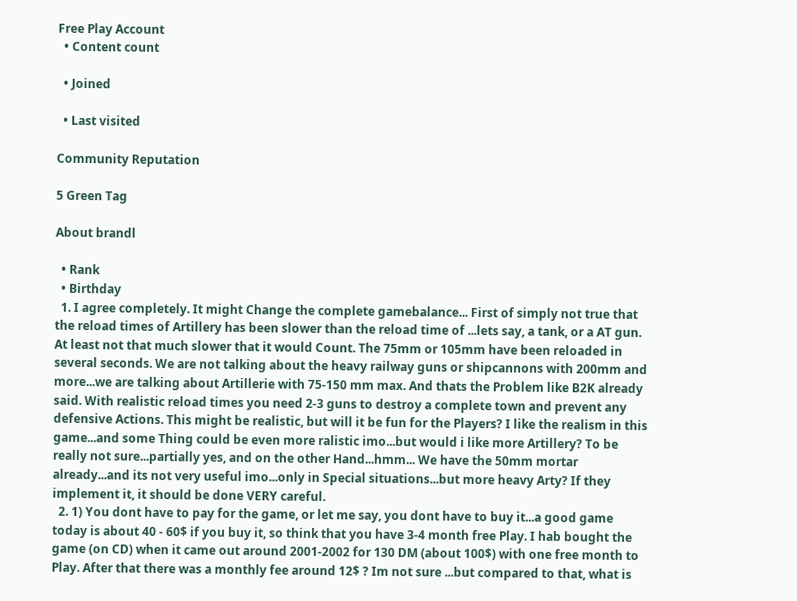Free Play Account
  • Content count

  • Joined

  • Last visited

Community Reputation

5 Green Tag

About brandl

  • Rank
  • Birthday
  1. I agree completely. It might Change the complete gamebalance... First of simply not true that the reload times of Artillery has been slower than the reload time of ...lets say, a tank, or a AT gun. At least not that much slower that it would Count. The 75mm or 105mm have been reloaded in several seconds. We are not talking about the heavy railway guns or shipcannons with 200mm and more...we are talking about Artillerie with 75-150 mm max. And thats the Problem like B2K already said. With realistic reload times you need 2-3 guns to destroy a complete town and prevent any defensive Actions. This might be realistic, but will it be fun for the Players? I like the realism in this game...and some Thing could be even more ralistic imo...but would i like more Artillery? To be really not sure...partially yes, and on the other Hand...hmm... We have the 50mm mortar already...and its not very useful imo...only in Special situations...but more heavy Arty? If they implement it, it should be done VERY careful.
  2. 1) You dont have to pay for the game, or let me say, you dont have to buy it...a good game today is about 40 - 60$ if you buy it, so think that you have 3-4 month free Play. I hab bought the game (on CD) when it came out around 2001-2002 for 130 DM (about 100$) with one free month to Play. After that there was a monthly fee around 12$ ? Im not sure ...but compared to that, what is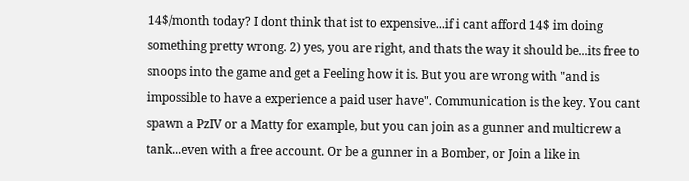14$/month today? I dont think that ist to expensive...if i cant afford 14$ im doing something pretty wrong. 2) yes, you are right, and thats the way it should be...its free to snoops into the game and get a Feeling how it is. But you are wrong with "and is impossible to have a experience a paid user have". Communication is the key. You cant spawn a PzIV or a Matty for example, but you can join as a gunner and multicrew a tank...even with a free account. Or be a gunner in a Bomber, or Join a like in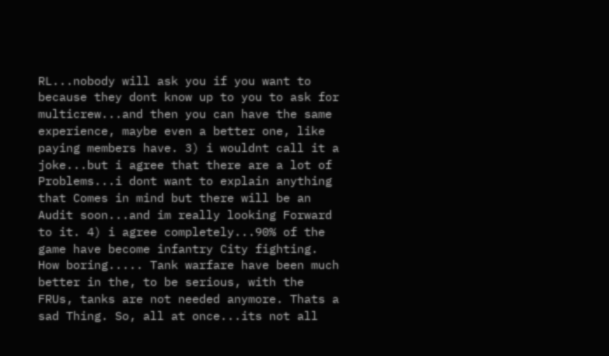RL...nobody will ask you if you want to because they dont know up to you to ask for multicrew...and then you can have the same experience, maybe even a better one, like paying members have. 3) i wouldnt call it a joke...but i agree that there are a lot of Problems...i dont want to explain anything that Comes in mind but there will be an Audit soon...and im really looking Forward to it. 4) i agree completely...90% of the game have become infantry City fighting. How boring..... Tank warfare have been much better in the, to be serious, with the FRUs, tanks are not needed anymore. Thats a sad Thing. So, all at once...its not all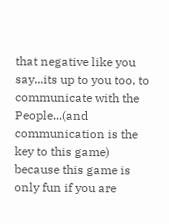that negative like you say...its up to you too, to communicate with the People...(and communication is the key to this game) because this game is only fun if you are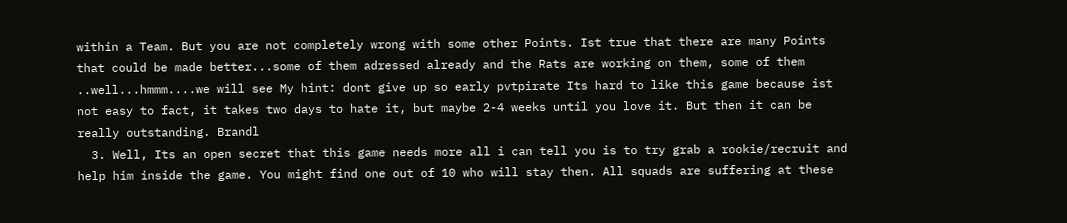within a Team. But you are not completely wrong with some other Points. Ist true that there are many Points that could be made better...some of them adressed already and the Rats are working on them, some of them ..well...hmmm....we will see My hint: dont give up so early pvtpirate Its hard to like this game because ist not easy to fact, it takes two days to hate it, but maybe 2-4 weeks until you love it. But then it can be really outstanding. Brandl
  3. Well, Its an open secret that this game needs more all i can tell you is to try grab a rookie/recruit and help him inside the game. You might find one out of 10 who will stay then. All squads are suffering at these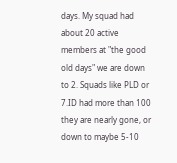days. My squad had about 20 active members at "the good old days" we are down to 2. Squads like PLD or 7.ID had more than 100 they are nearly gone, or down to maybe 5-10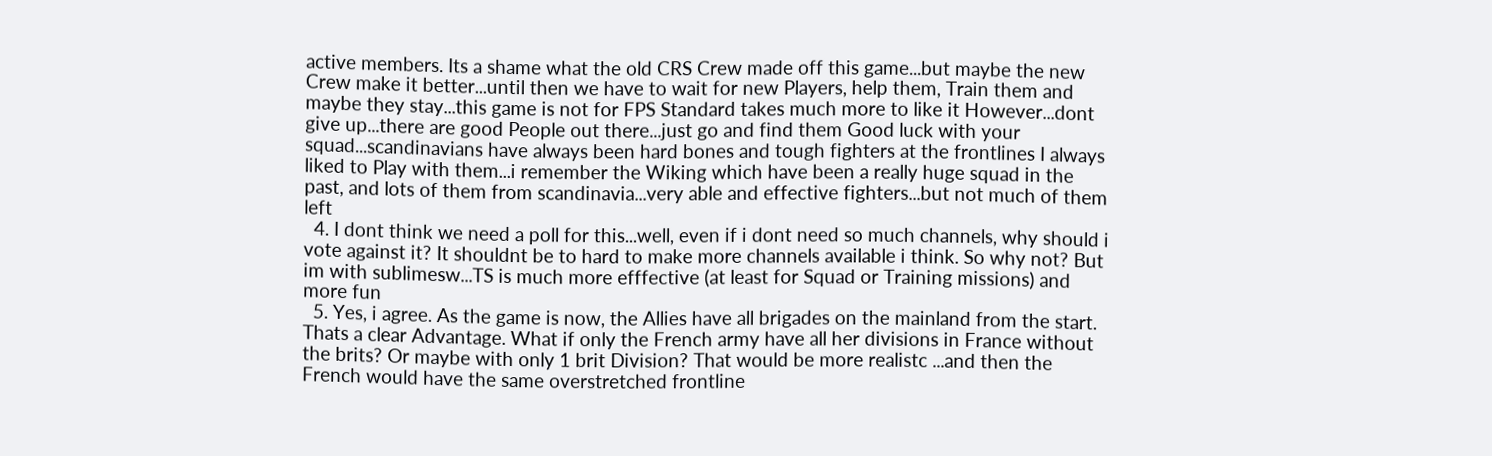active members. Its a shame what the old CRS Crew made off this game...but maybe the new Crew make it better...until then we have to wait for new Players, help them, Train them and maybe they stay...this game is not for FPS Standard takes much more to like it However...dont give up...there are good People out there...just go and find them Good luck with your squad...scandinavians have always been hard bones and tough fighters at the frontlines I always liked to Play with them...i remember the Wiking which have been a really huge squad in the past, and lots of them from scandinavia...very able and effective fighters...but not much of them left
  4. I dont think we need a poll for this...well, even if i dont need so much channels, why should i vote against it? It shouldnt be to hard to make more channels available i think. So why not? But im with sublimesw...TS is much more efffective (at least for Squad or Training missions) and more fun
  5. Yes, i agree. As the game is now, the Allies have all brigades on the mainland from the start. Thats a clear Advantage. What if only the French army have all her divisions in France without the brits? Or maybe with only 1 brit Division? That would be more realistc ...and then the French would have the same overstretched frontline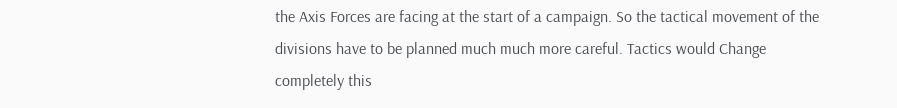the Axis Forces are facing at the start of a campaign. So the tactical movement of the divisions have to be planned much much more careful. Tactics would Change completely this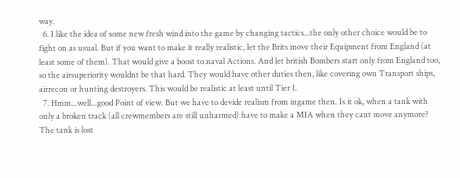way.
  6. I like the idea of some new fresh wind into the game by changing tactics...the only other choice would be to fight on as usual. But if you want to make it really realistic, let the Brits move their Equipment from England (at least some of them). That would give a boost to naval Actions. And let british Bombers start only from England too, so the airsuperiority wouldnt be that hard. They would have other duties then, like covering own Transport ships, airrecon or hunting destroyers. This would be realistic at least until Tier 1.
  7. Hmm...well...good Point of view. But we have to devide realism from ingame then. Is it ok, when a tank with only a broken track (all crewmembers are still unharmed) have to make a MIA when they cant move anymore? The tank is lost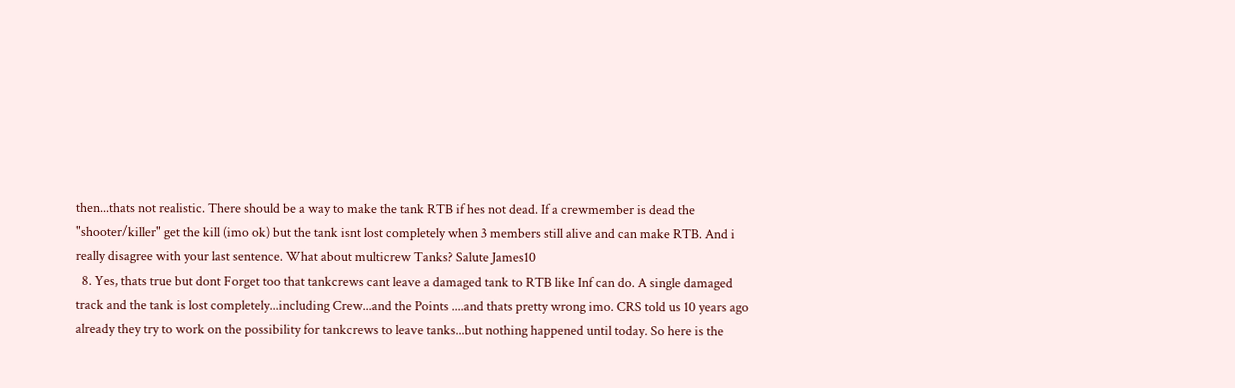then...thats not realistic. There should be a way to make the tank RTB if hes not dead. If a crewmember is dead the "shooter/killer" get the kill (imo ok) but the tank isnt lost completely when 3 members still alive and can make RTB. And i really disagree with your last sentence. What about multicrew Tanks? Salute James10
  8. Yes, thats true but dont Forget too that tankcrews cant leave a damaged tank to RTB like Inf can do. A single damaged track and the tank is lost completely...including Crew...and the Points ....and thats pretty wrong imo. CRS told us 10 years ago already they try to work on the possibility for tankcrews to leave tanks...but nothing happened until today. So here is the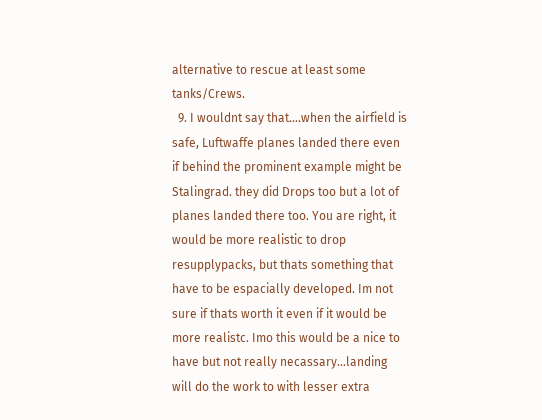alternative to rescue at least some tanks/Crews.
  9. I wouldnt say that....when the airfield is safe, Luftwaffe planes landed there even if behind the prominent example might be Stalingrad. they did Drops too but a lot of planes landed there too. You are right, it would be more realistic to drop resupplypacks, but thats something that have to be espacially developed. Im not sure if thats worth it even if it would be more realistc. Imo this would be a nice to have but not really necassary...landing will do the work to with lesser extra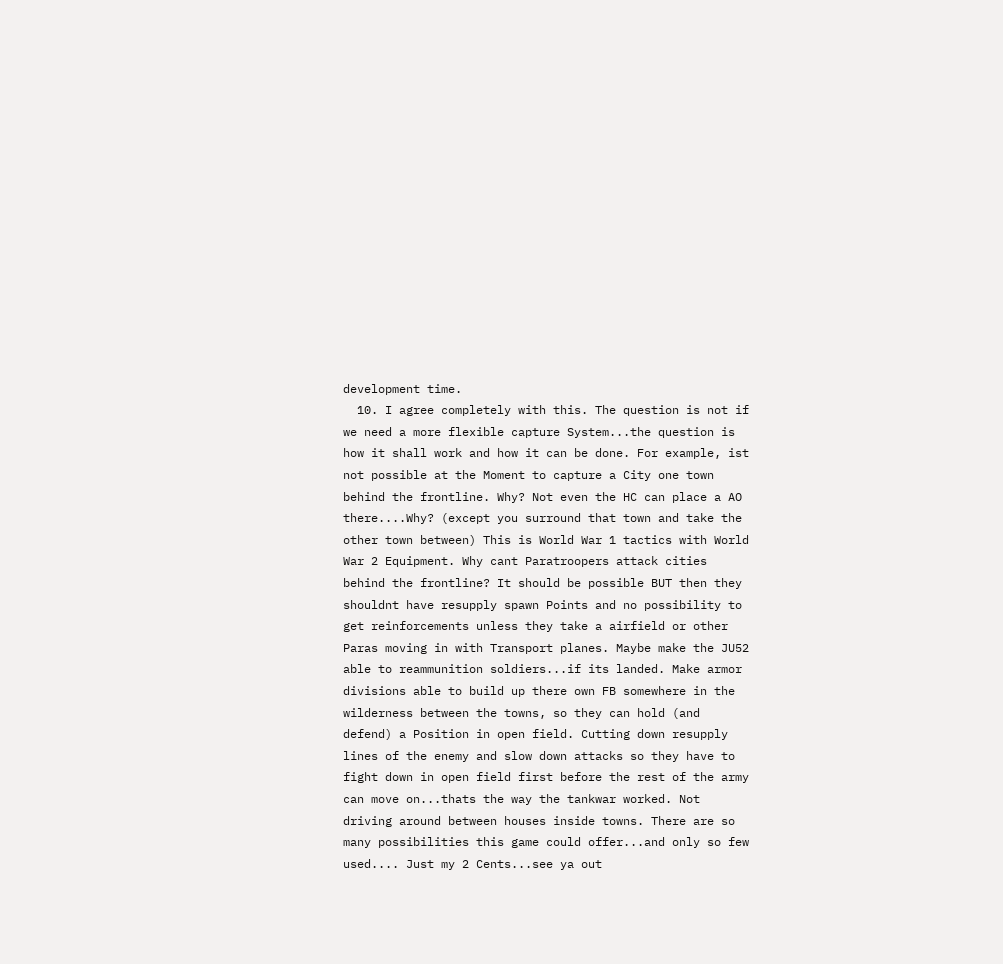development time.
  10. I agree completely with this. The question is not if we need a more flexible capture System...the question is how it shall work and how it can be done. For example, ist not possible at the Moment to capture a City one town behind the frontline. Why? Not even the HC can place a AO there....Why? (except you surround that town and take the other town between) This is World War 1 tactics with World War 2 Equipment. Why cant Paratroopers attack cities behind the frontline? It should be possible BUT then they shouldnt have resupply spawn Points and no possibility to get reinforcements unless they take a airfield or other Paras moving in with Transport planes. Maybe make the JU52 able to reammunition soldiers...if its landed. Make armor divisions able to build up there own FB somewhere in the wilderness between the towns, so they can hold (and defend) a Position in open field. Cutting down resupply lines of the enemy and slow down attacks so they have to fight down in open field first before the rest of the army can move on...thats the way the tankwar worked. Not driving around between houses inside towns. There are so many possibilities this game could offer...and only so few used.... Just my 2 Cents...see ya out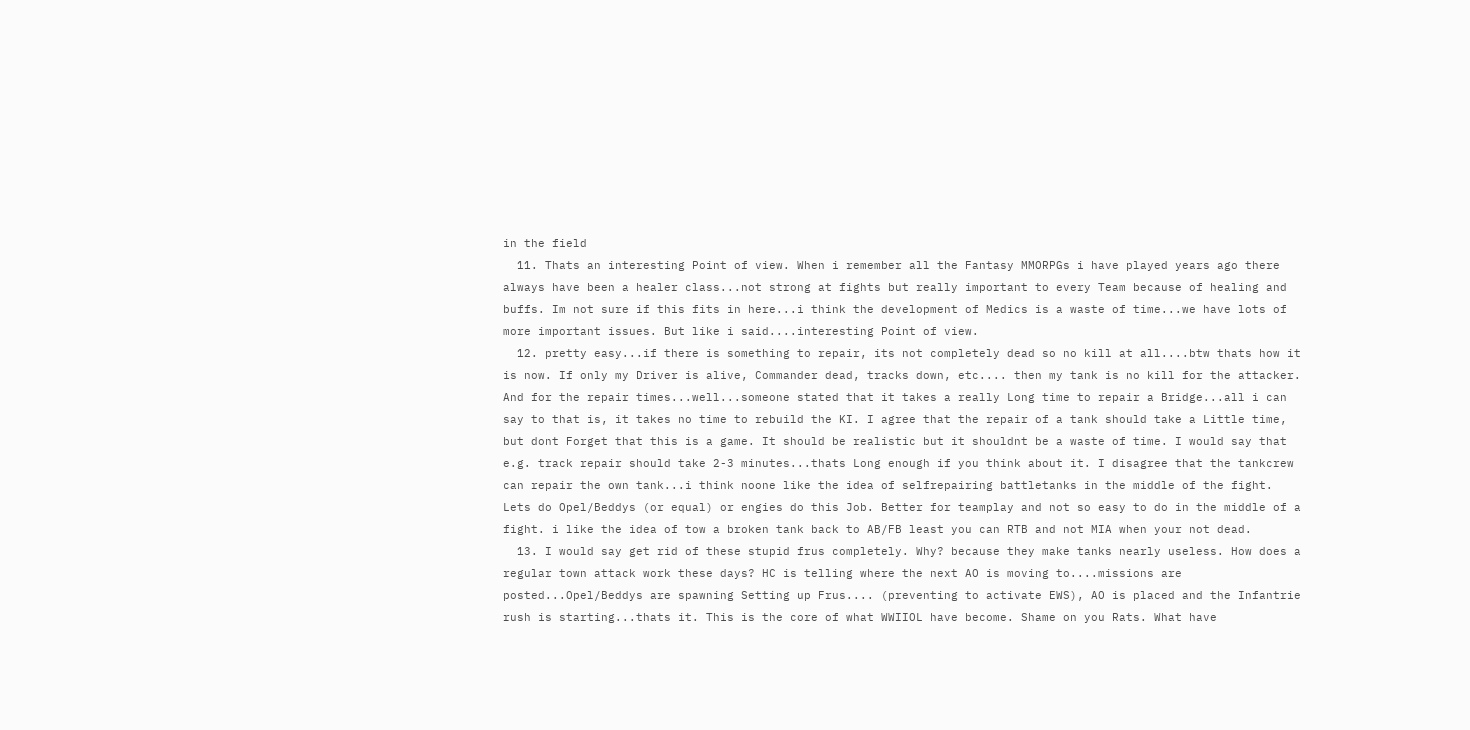in the field
  11. Thats an interesting Point of view. When i remember all the Fantasy MMORPGs i have played years ago there always have been a healer class...not strong at fights but really important to every Team because of healing and buffs. Im not sure if this fits in here...i think the development of Medics is a waste of time...we have lots of more important issues. But like i said....interesting Point of view.
  12. pretty easy...if there is something to repair, its not completely dead so no kill at all....btw thats how it is now. If only my Driver is alive, Commander dead, tracks down, etc.... then my tank is no kill for the attacker. And for the repair times...well...someone stated that it takes a really Long time to repair a Bridge...all i can say to that is, it takes no time to rebuild the KI. I agree that the repair of a tank should take a Little time, but dont Forget that this is a game. It should be realistic but it shouldnt be a waste of time. I would say that e.g. track repair should take 2-3 minutes...thats Long enough if you think about it. I disagree that the tankcrew can repair the own tank...i think noone like the idea of selfrepairing battletanks in the middle of the fight. Lets do Opel/Beddys (or equal) or engies do this Job. Better for teamplay and not so easy to do in the middle of a fight. i like the idea of tow a broken tank back to AB/FB least you can RTB and not MIA when your not dead.
  13. I would say get rid of these stupid frus completely. Why? because they make tanks nearly useless. How does a regular town attack work these days? HC is telling where the next AO is moving to....missions are posted...Opel/Beddys are spawning Setting up Frus.... (preventing to activate EWS), AO is placed and the Infantrie rush is starting...thats it. This is the core of what WWIIOL have become. Shame on you Rats. What have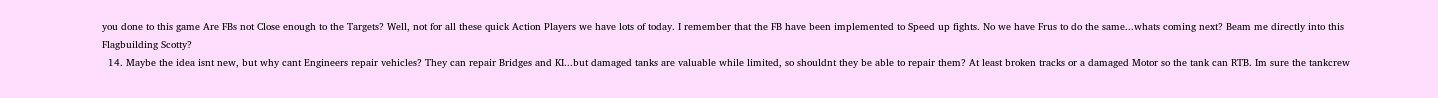you done to this game Are FBs not Close enough to the Targets? Well, not for all these quick Action Players we have lots of today. I remember that the FB have been implemented to Speed up fights. No we have Frus to do the same...whats coming next? Beam me directly into this Flagbuilding Scotty?
  14. Maybe the idea isnt new, but why cant Engineers repair vehicles? They can repair Bridges and KI...but damaged tanks are valuable while limited, so shouldnt they be able to repair them? At least broken tracks or a damaged Motor so the tank can RTB. Im sure the tankcrew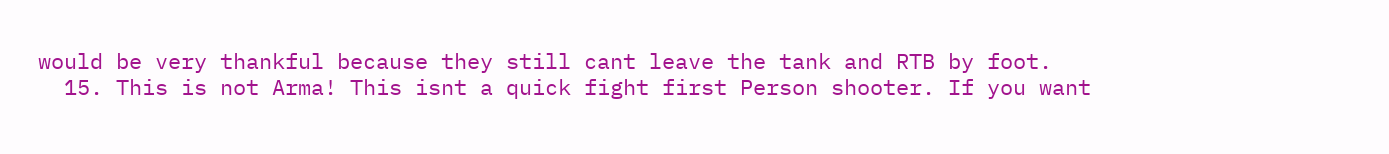would be very thankful because they still cant leave the tank and RTB by foot.
  15. This is not Arma! This isnt a quick fight first Person shooter. If you want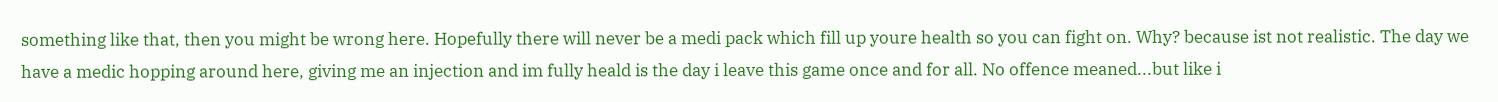something like that, then you might be wrong here. Hopefully there will never be a medi pack which fill up youre health so you can fight on. Why? because ist not realistic. The day we have a medic hopping around here, giving me an injection and im fully heald is the day i leave this game once and for all. No offence meaned...but like i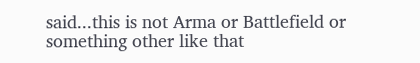said...this is not Arma or Battlefield or something other like that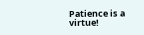Patience is a virtue!